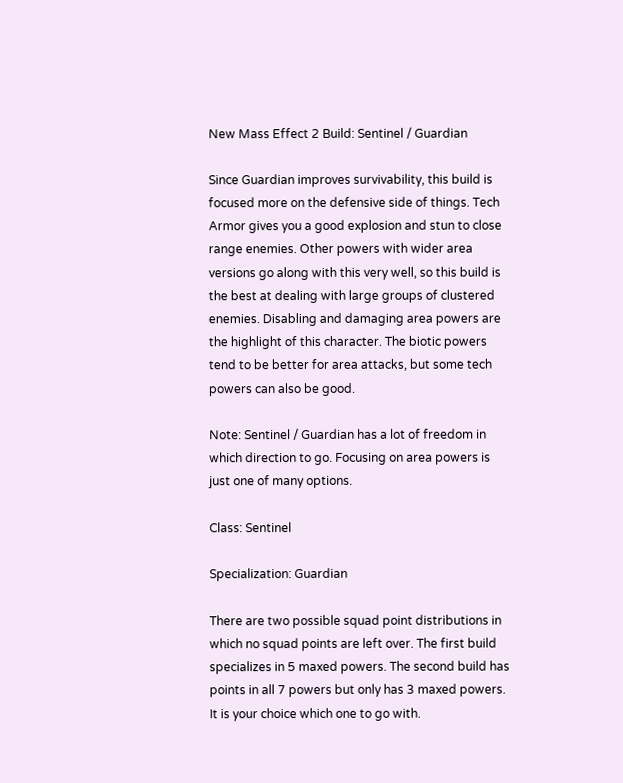New Mass Effect 2 Build: Sentinel / Guardian

Since Guardian improves survivability, this build is focused more on the defensive side of things. Tech Armor gives you a good explosion and stun to close range enemies. Other powers with wider area versions go along with this very well, so this build is the best at dealing with large groups of clustered enemies. Disabling and damaging area powers are the highlight of this character. The biotic powers tend to be better for area attacks, but some tech powers can also be good.

Note: Sentinel / Guardian has a lot of freedom in which direction to go. Focusing on area powers is just one of many options.

Class: Sentinel

Specialization: Guardian

There are two possible squad point distributions in which no squad points are left over. The first build specializes in 5 maxed powers. The second build has points in all 7 powers but only has 3 maxed powers. It is your choice which one to go with.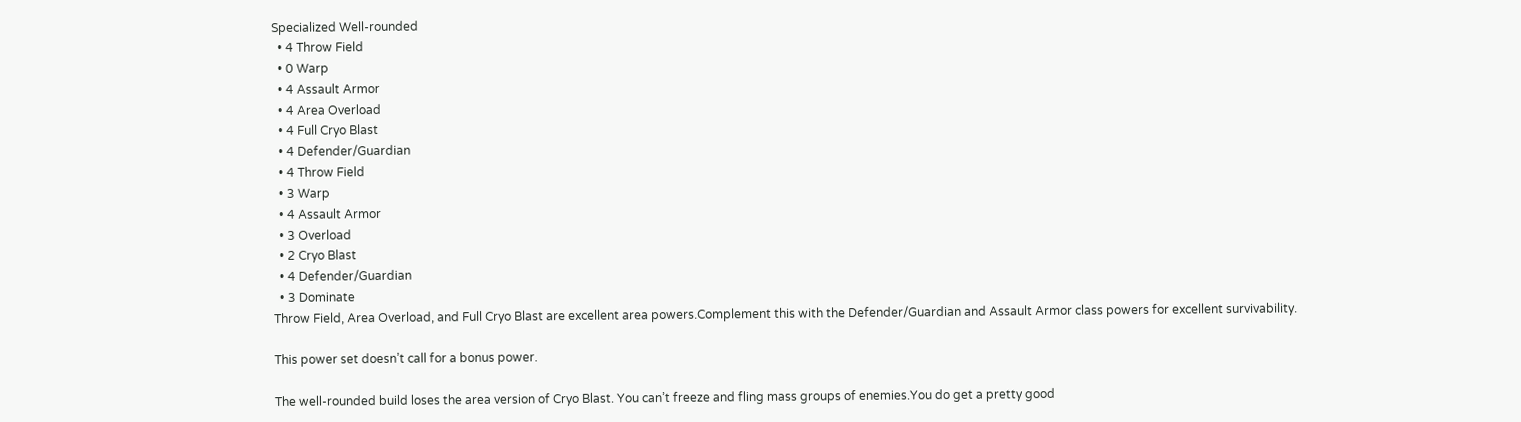Specialized Well-rounded
  • 4 Throw Field
  • 0 Warp
  • 4 Assault Armor
  • 4 Area Overload
  • 4 Full Cryo Blast
  • 4 Defender/Guardian
  • 4 Throw Field
  • 3 Warp
  • 4 Assault Armor
  • 3 Overload
  • 2 Cryo Blast
  • 4 Defender/Guardian
  • 3 Dominate
Throw Field, Area Overload, and Full Cryo Blast are excellent area powers.Complement this with the Defender/Guardian and Assault Armor class powers for excellent survivability.

This power set doesn’t call for a bonus power.

The well-rounded build loses the area version of Cryo Blast. You can’t freeze and fling mass groups of enemies.You do get a pretty good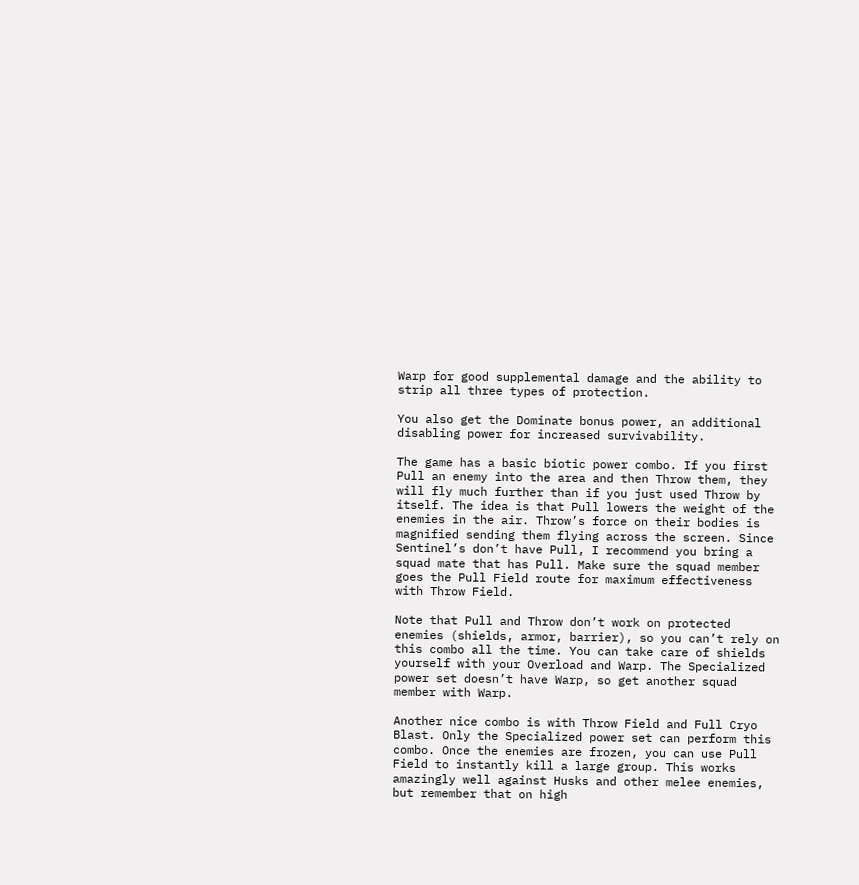Warp for good supplemental damage and the ability to strip all three types of protection.

You also get the Dominate bonus power, an additional disabling power for increased survivability.

The game has a basic biotic power combo. If you first Pull an enemy into the area and then Throw them, they will fly much further than if you just used Throw by itself. The idea is that Pull lowers the weight of the enemies in the air. Throw’s force on their bodies is magnified sending them flying across the screen. Since Sentinel’s don’t have Pull, I recommend you bring a squad mate that has Pull. Make sure the squad member goes the Pull Field route for maximum effectiveness with Throw Field.

Note that Pull and Throw don’t work on protected enemies (shields, armor, barrier), so you can’t rely on this combo all the time. You can take care of shields yourself with your Overload and Warp. The Specialized power set doesn’t have Warp, so get another squad member with Warp.

Another nice combo is with Throw Field and Full Cryo Blast. Only the Specialized power set can perform this combo. Once the enemies are frozen, you can use Pull Field to instantly kill a large group. This works amazingly well against Husks and other melee enemies, but remember that on high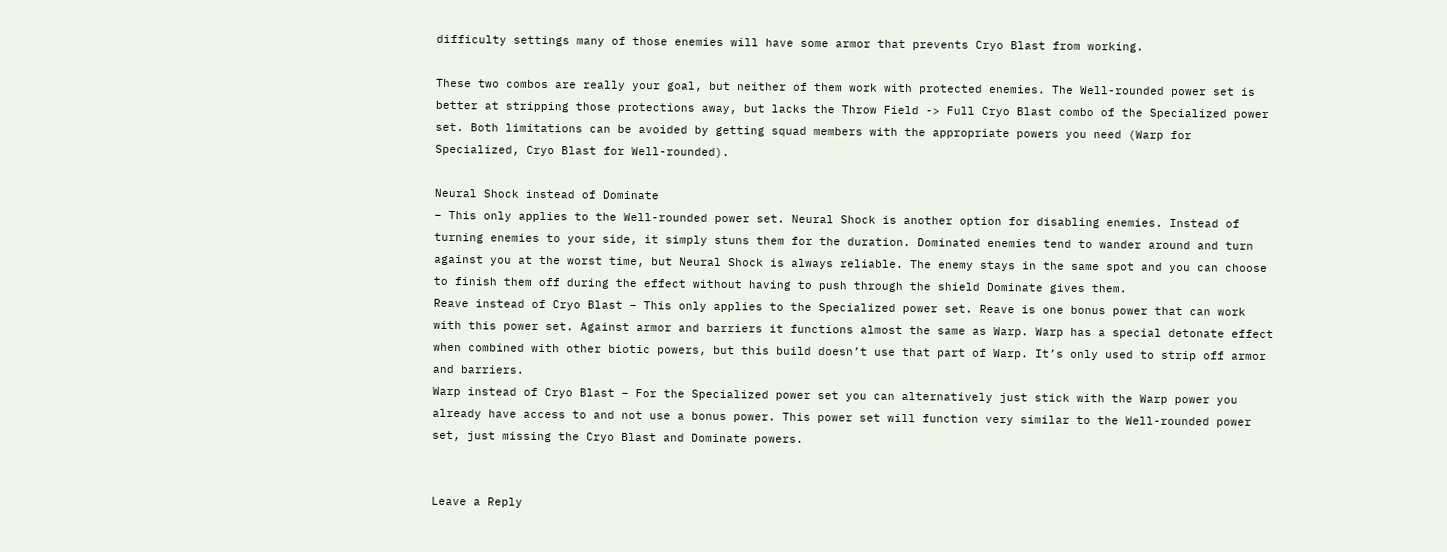difficulty settings many of those enemies will have some armor that prevents Cryo Blast from working.

These two combos are really your goal, but neither of them work with protected enemies. The Well-rounded power set is better at stripping those protections away, but lacks the Throw Field -> Full Cryo Blast combo of the Specialized power set. Both limitations can be avoided by getting squad members with the appropriate powers you need (Warp for Specialized, Cryo Blast for Well-rounded).

Neural Shock instead of Dominate
– This only applies to the Well-rounded power set. Neural Shock is another option for disabling enemies. Instead of turning enemies to your side, it simply stuns them for the duration. Dominated enemies tend to wander around and turn against you at the worst time, but Neural Shock is always reliable. The enemy stays in the same spot and you can choose to finish them off during the effect without having to push through the shield Dominate gives them.
Reave instead of Cryo Blast – This only applies to the Specialized power set. Reave is one bonus power that can work with this power set. Against armor and barriers it functions almost the same as Warp. Warp has a special detonate effect when combined with other biotic powers, but this build doesn’t use that part of Warp. It’s only used to strip off armor and barriers.
Warp instead of Cryo Blast – For the Specialized power set you can alternatively just stick with the Warp power you already have access to and not use a bonus power. This power set will function very similar to the Well-rounded power set, just missing the Cryo Blast and Dominate powers.


Leave a Reply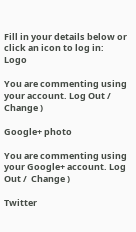Fill in your details below or click an icon to log in: Logo

You are commenting using your account. Log Out /  Change )

Google+ photo

You are commenting using your Google+ account. Log Out /  Change )

Twitter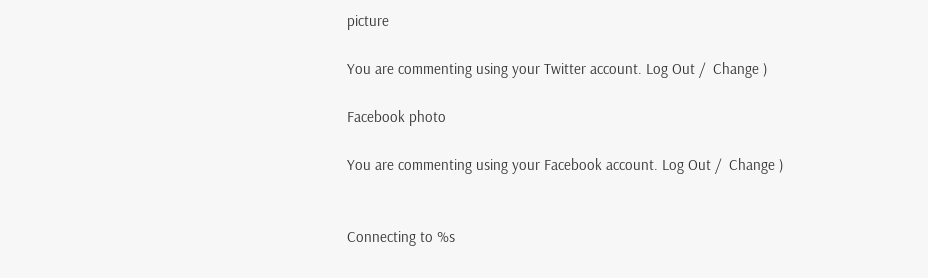picture

You are commenting using your Twitter account. Log Out /  Change )

Facebook photo

You are commenting using your Facebook account. Log Out /  Change )


Connecting to %s